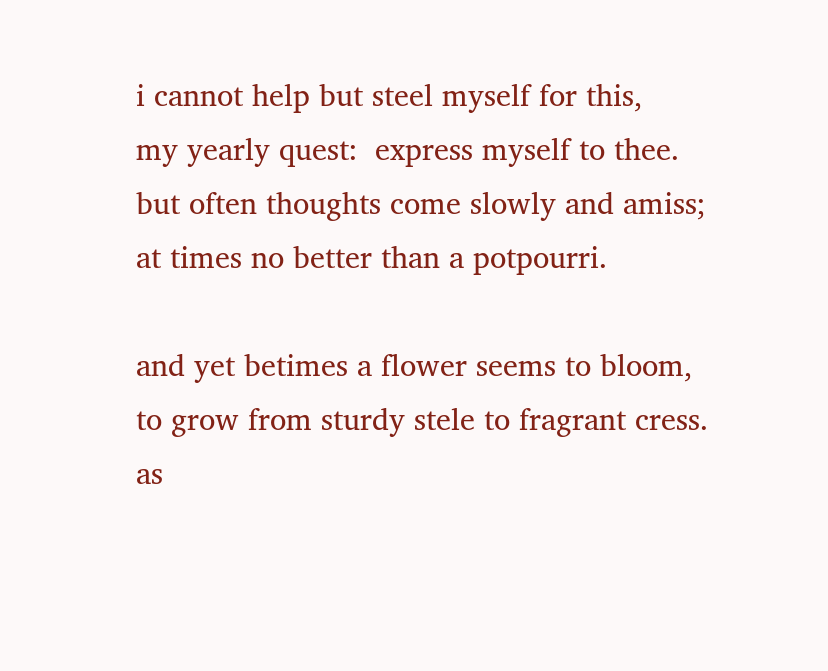i cannot help but steel myself for this,
my yearly quest:  express myself to thee.
but often thoughts come slowly and amiss;
at times no better than a potpourri.

and yet betimes a flower seems to bloom,
to grow from sturdy stele to fragrant cress.
as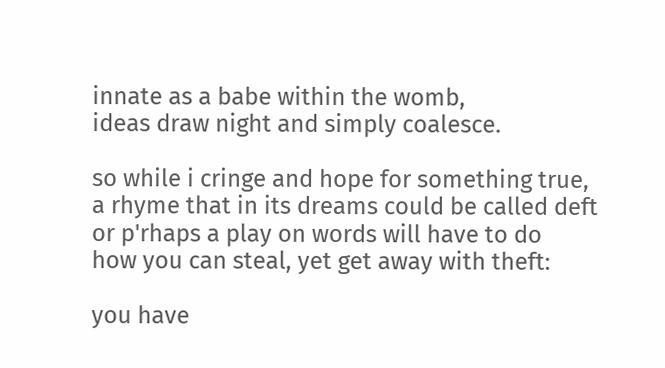innate as a babe within the womb,
ideas draw night and simply coalesce.

so while i cringe and hope for something true,
a rhyme that in its dreams could be called deft
or p'rhaps a play on words will have to do
how you can steal, yet get away with theft:

you have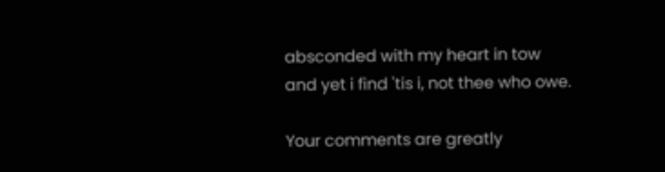absconded with my heart in tow
and yet i find 'tis i, not thee who owe.

Your comments are greatly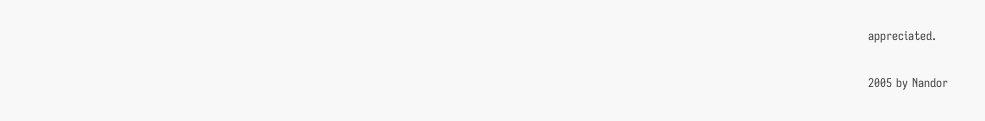appreciated.

2005 by Nandor